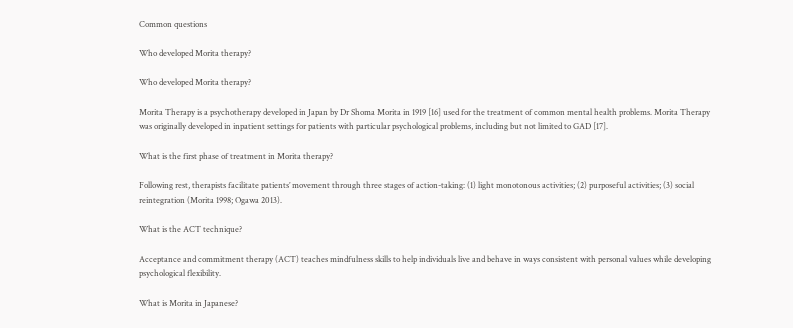Common questions

Who developed Morita therapy?

Who developed Morita therapy?

Morita Therapy is a psychotherapy developed in Japan by Dr Shoma Morita in 1919 [16] used for the treatment of common mental health problems. Morita Therapy was originally developed in inpatient settings for patients with particular psychological problems, including but not limited to GAD [17].

What is the first phase of treatment in Morita therapy?

Following rest, therapists facilitate patients’ movement through three stages of action-taking: (1) light monotonous activities; (2) purposeful activities; (3) social reintegration (Morita 1998; Ogawa 2013).

What is the ACT technique?

Acceptance and commitment therapy (ACT) teaches mindfulness skills to help individuals live and behave in ways consistent with personal values while developing psychological flexibility.

What is Morita in Japanese?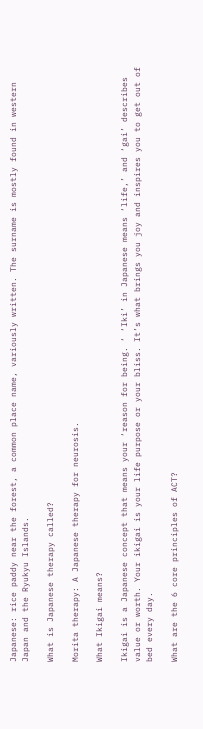Japanese: rice paddy near the forest, a common place name, variously written. The surname is mostly found in western Japan and the Ryukyu Islands.

What is Japanese therapy called?

Morita therapy: A Japanese therapy for neurosis.

What Ikigai means?

Ikigai is a Japanese concept that means your ‘reason for being. ‘ ‘Iki’ in Japanese means ‘life,’ and ‘gai’ describes value or worth. Your ikigai is your life purpose or your bliss. It’s what brings you joy and inspires you to get out of bed every day.

What are the 6 core principles of ACT?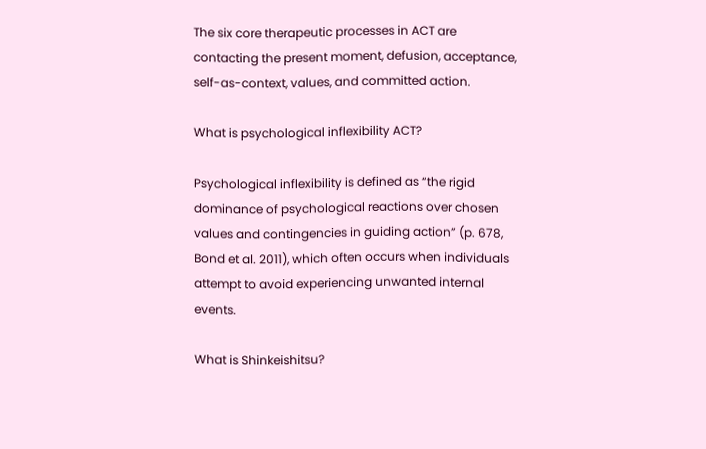The six core therapeutic processes in ACT are contacting the present moment, defusion, acceptance, self-as-context, values, and committed action.

What is psychological inflexibility ACT?

Psychological inflexibility is defined as “the rigid dominance of psychological reactions over chosen values and contingencies in guiding action” (p. 678, Bond et al. 2011), which often occurs when individuals attempt to avoid experiencing unwanted internal events.

What is Shinkeishitsu?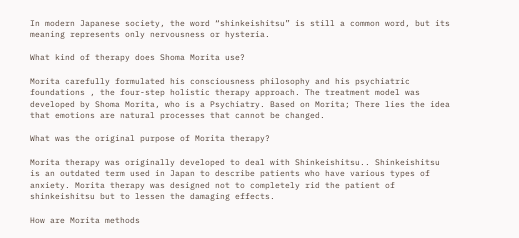In modern Japanese society, the word “shinkeishitsu” is still a common word, but its meaning represents only nervousness or hysteria.

What kind of therapy does Shoma Morita use?

Morita carefully formulated his consciousness philosophy and his psychiatric foundations , the four-step holistic therapy approach. The treatment model was developed by Shoma Morita, who is a Psychiatry. Based on Morita; There lies the idea that emotions are natural processes that cannot be changed.

What was the original purpose of Morita therapy?

Morita therapy was originally developed to deal with Shinkeishitsu.. Shinkeishitsu is an outdated term used in Japan to describe patients who have various types of anxiety. Morita therapy was designed not to completely rid the patient of shinkeishitsu but to lessen the damaging effects.

How are Morita methods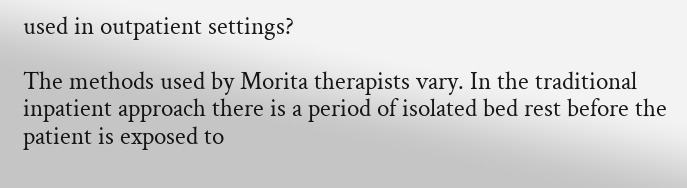used in outpatient settings?

The methods used by Morita therapists vary. In the traditional inpatient approach there is a period of isolated bed rest before the patient is exposed to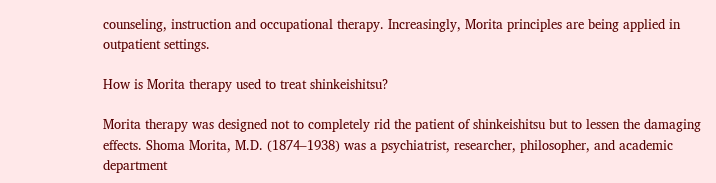counseling, instruction and occupational therapy. Increasingly, Morita principles are being applied in outpatient settings.

How is Morita therapy used to treat shinkeishitsu?

Morita therapy was designed not to completely rid the patient of shinkeishitsu but to lessen the damaging effects. Shoma Morita, M.D. (1874–1938) was a psychiatrist, researcher, philosopher, and academic department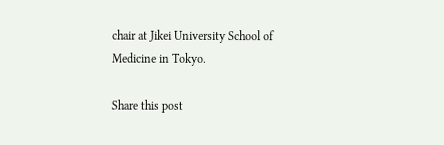chair at Jikei University School of Medicine in Tokyo.

Share this post